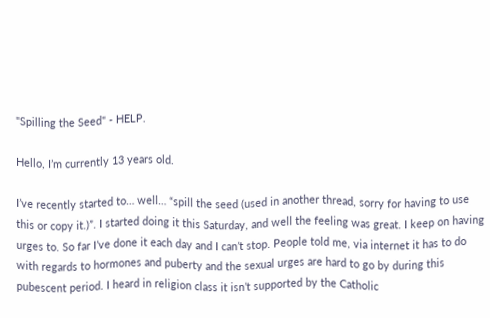"Spilling the Seed" - HELP.

Hello, I’m currently 13 years old.

I’ve recently started to… well… “spill the seed (used in another thread, sorry for having to use this or copy it.)”. I started doing it this Saturday, and well the feeling was great. I keep on having urges to. So far I’ve done it each day and I can’t stop. People told me, via internet it has to do with regards to hormones and puberty and the sexual urges are hard to go by during this pubescent period. I heard in religion class it isn’t supported by the Catholic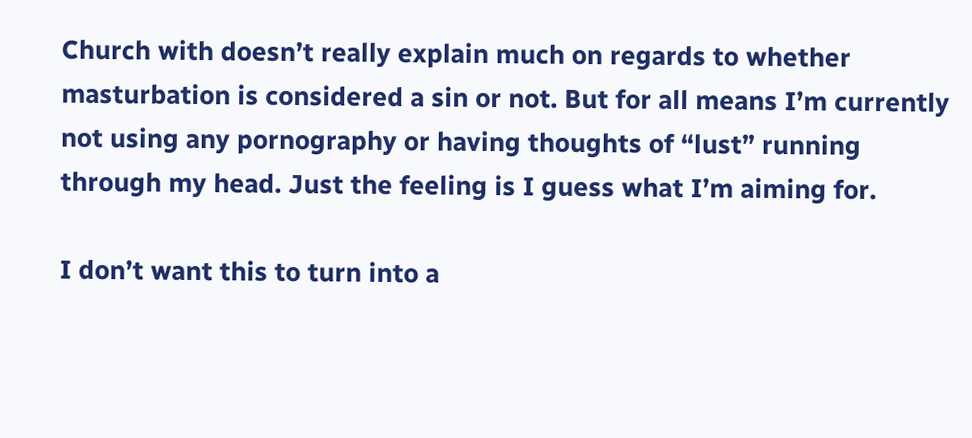Church with doesn’t really explain much on regards to whether masturbation is considered a sin or not. But for all means I’m currently not using any pornography or having thoughts of “lust” running through my head. Just the feeling is I guess what I’m aiming for.

I don’t want this to turn into a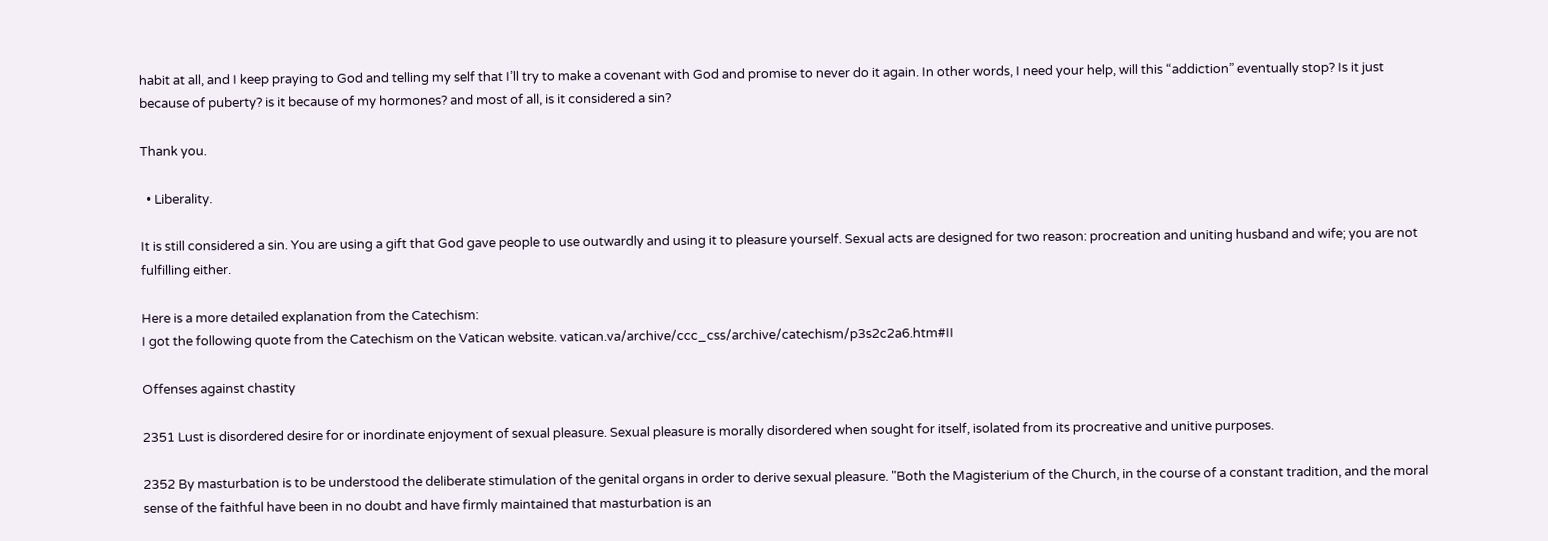habit at all, and I keep praying to God and telling my self that I’ll try to make a covenant with God and promise to never do it again. In other words, I need your help, will this “addiction” eventually stop? Is it just because of puberty? is it because of my hormones? and most of all, is it considered a sin?

Thank you.

  • Liberality.

It is still considered a sin. You are using a gift that God gave people to use outwardly and using it to pleasure yourself. Sexual acts are designed for two reason: procreation and uniting husband and wife; you are not fulfilling either.

Here is a more detailed explanation from the Catechism:
I got the following quote from the Catechism on the Vatican website. vatican.va/archive/ccc_css/archive/catechism/p3s2c2a6.htm#II

Offenses against chastity

2351 Lust is disordered desire for or inordinate enjoyment of sexual pleasure. Sexual pleasure is morally disordered when sought for itself, isolated from its procreative and unitive purposes.

2352 By masturbation is to be understood the deliberate stimulation of the genital organs in order to derive sexual pleasure. "Both the Magisterium of the Church, in the course of a constant tradition, and the moral sense of the faithful have been in no doubt and have firmly maintained that masturbation is an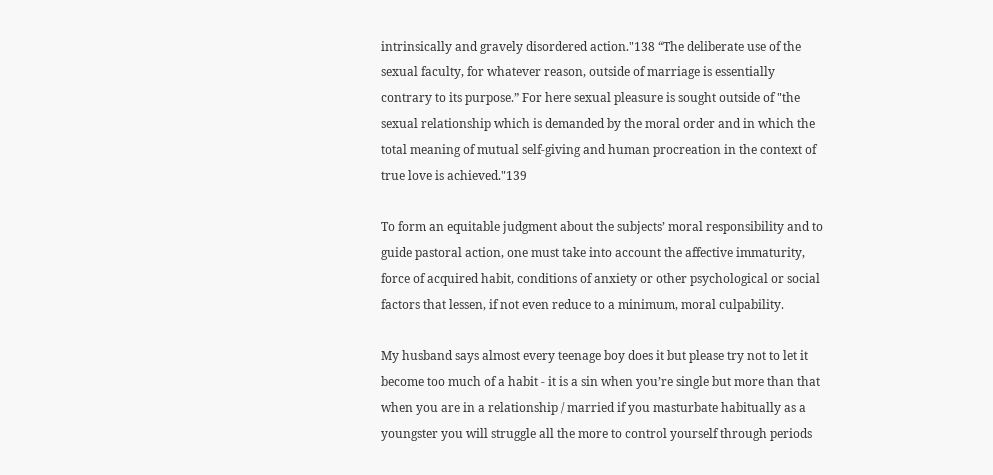intrinsically and gravely disordered action."138 “The deliberate use of the sexual faculty, for whatever reason, outside of marriage is essentially contrary to its purpose.” For here sexual pleasure is sought outside of "the sexual relationship which is demanded by the moral order and in which the total meaning of mutual self-giving and human procreation in the context of true love is achieved."139

To form an equitable judgment about the subjects’ moral responsibility and to guide pastoral action, one must take into account the affective immaturity, force of acquired habit, conditions of anxiety or other psychological or social factors that lessen, if not even reduce to a minimum, moral culpability.

My husband says almost every teenage boy does it but please try not to let it become too much of a habit - it is a sin when you’re single but more than that when you are in a relationship / married if you masturbate habitually as a youngster you will struggle all the more to control yourself through periods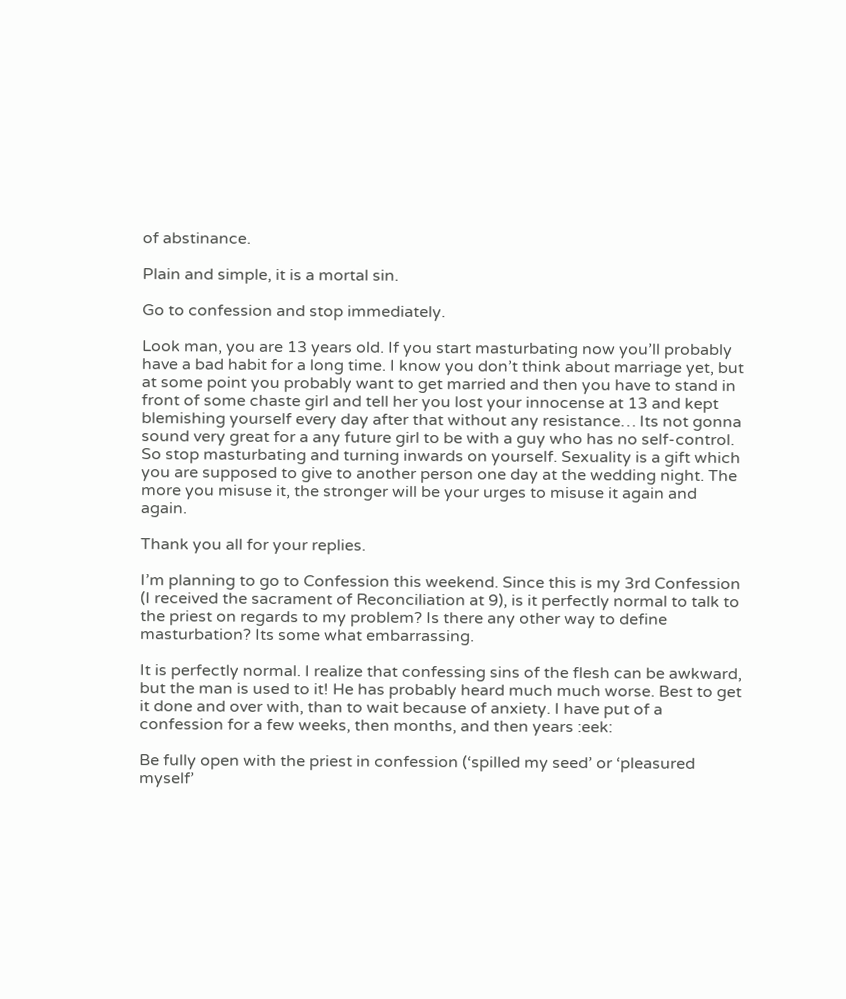of abstinance.

Plain and simple, it is a mortal sin.

Go to confession and stop immediately.

Look man, you are 13 years old. If you start masturbating now you’ll probably have a bad habit for a long time. I know you don’t think about marriage yet, but at some point you probably want to get married and then you have to stand in front of some chaste girl and tell her you lost your innocense at 13 and kept blemishing yourself every day after that without any resistance… Its not gonna sound very great for a any future girl to be with a guy who has no self-control.
So stop masturbating and turning inwards on yourself. Sexuality is a gift which you are supposed to give to another person one day at the wedding night. The more you misuse it, the stronger will be your urges to misuse it again and again.

Thank you all for your replies.

I’m planning to go to Confession this weekend. Since this is my 3rd Confession (I received the sacrament of Reconciliation at 9), is it perfectly normal to talk to the priest on regards to my problem? Is there any other way to define masturbation? Its some what embarrassing.

It is perfectly normal. I realize that confessing sins of the flesh can be awkward, but the man is used to it! He has probably heard much much worse. Best to get it done and over with, than to wait because of anxiety. I have put of a confession for a few weeks, then months, and then years :eek:

Be fully open with the priest in confession (‘spilled my seed’ or ‘pleasured myself’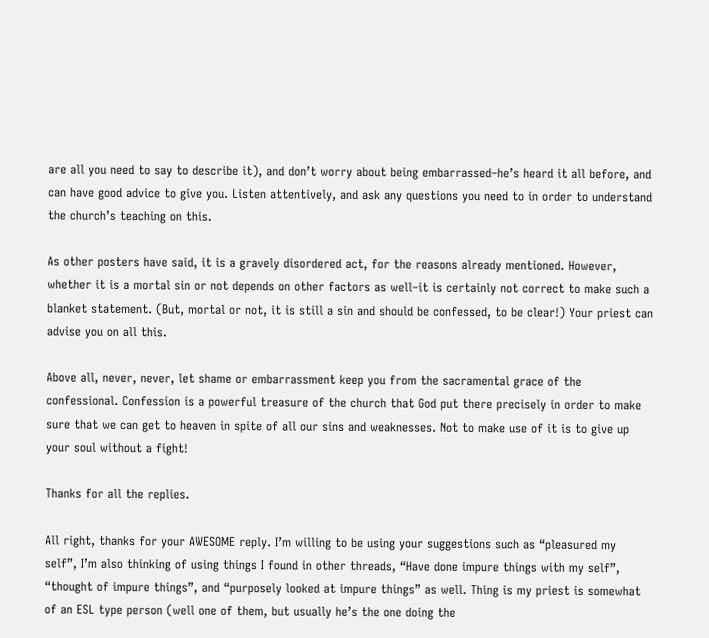are all you need to say to describe it), and don’t worry about being embarrassed–he’s heard it all before, and can have good advice to give you. Listen attentively, and ask any questions you need to in order to understand the church’s teaching on this.

As other posters have said, it is a gravely disordered act, for the reasons already mentioned. However, whether it is a mortal sin or not depends on other factors as well–it is certainly not correct to make such a blanket statement. (But, mortal or not, it is still a sin and should be confessed, to be clear!) Your priest can advise you on all this.

Above all, never, never, let shame or embarrassment keep you from the sacramental grace of the confessional. Confession is a powerful treasure of the church that God put there precisely in order to make sure that we can get to heaven in spite of all our sins and weaknesses. Not to make use of it is to give up your soul without a fight!

Thanks for all the replies.

All right, thanks for your AWESOME reply. I’m willing to be using your suggestions such as “pleasured my self”, I’m also thinking of using things I found in other threads, “Have done impure things with my self”, “thought of impure things”, and “purposely looked at impure things” as well. Thing is my priest is somewhat of an ESL type person (well one of them, but usually he’s the one doing the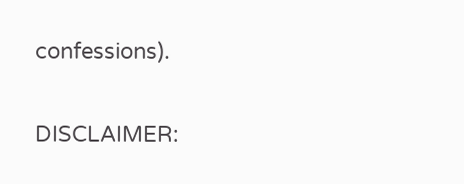confessions).

DISCLAIMER: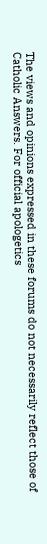The views and opinions expressed in these forums do not necessarily reflect those of Catholic Answers. For official apologetics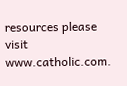resources please visit www.catholic.com.